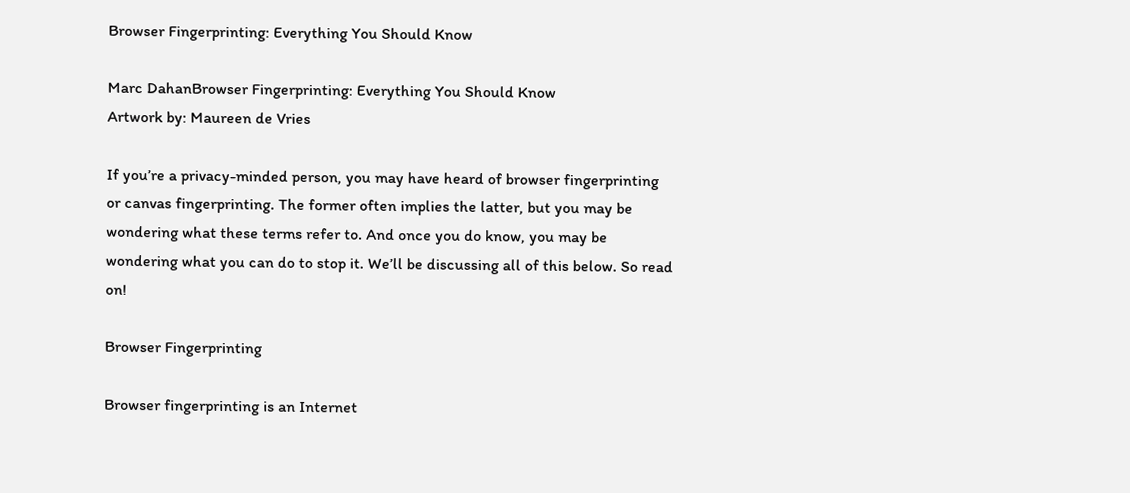Browser Fingerprinting: Everything You Should Know

Marc DahanBrowser Fingerprinting: Everything You Should Know
Artwork by: Maureen de Vries

If you’re a privacy-minded person, you may have heard of browser fingerprinting or canvas fingerprinting. The former often implies the latter, but you may be wondering what these terms refer to. And once you do know, you may be wondering what you can do to stop it. We’ll be discussing all of this below. So read on!

Browser Fingerprinting

Browser fingerprinting is an Internet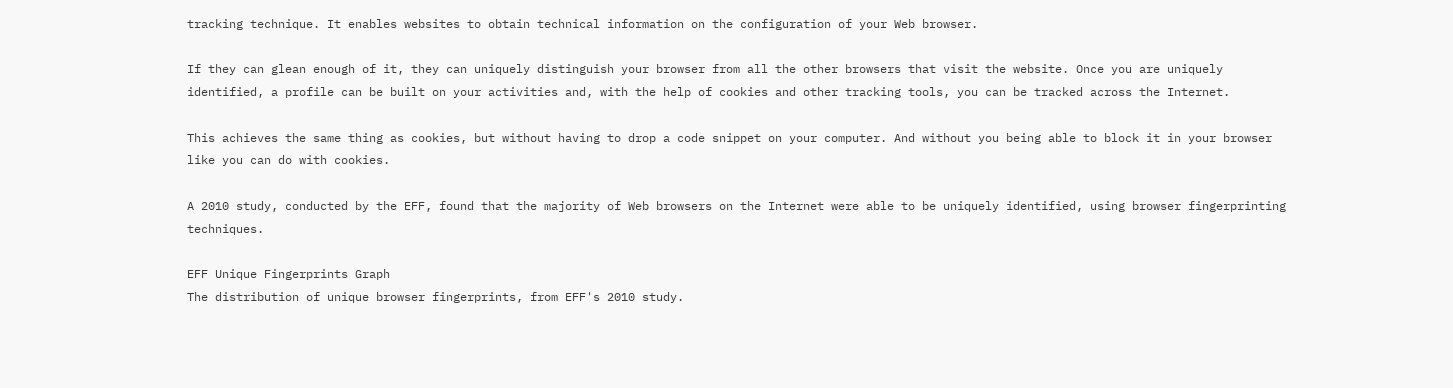tracking technique. It enables websites to obtain technical information on the configuration of your Web browser.

If they can glean enough of it, they can uniquely distinguish your browser from all the other browsers that visit the website. Once you are uniquely identified, a profile can be built on your activities and, with the help of cookies and other tracking tools, you can be tracked across the Internet.

This achieves the same thing as cookies, but without having to drop a code snippet on your computer. And without you being able to block it in your browser like you can do with cookies.

A 2010 study, conducted by the EFF, found that the majority of Web browsers on the Internet were able to be uniquely identified, using browser fingerprinting techniques.

EFF Unique Fingerprints Graph
The distribution of unique browser fingerprints, from EFF's 2010 study.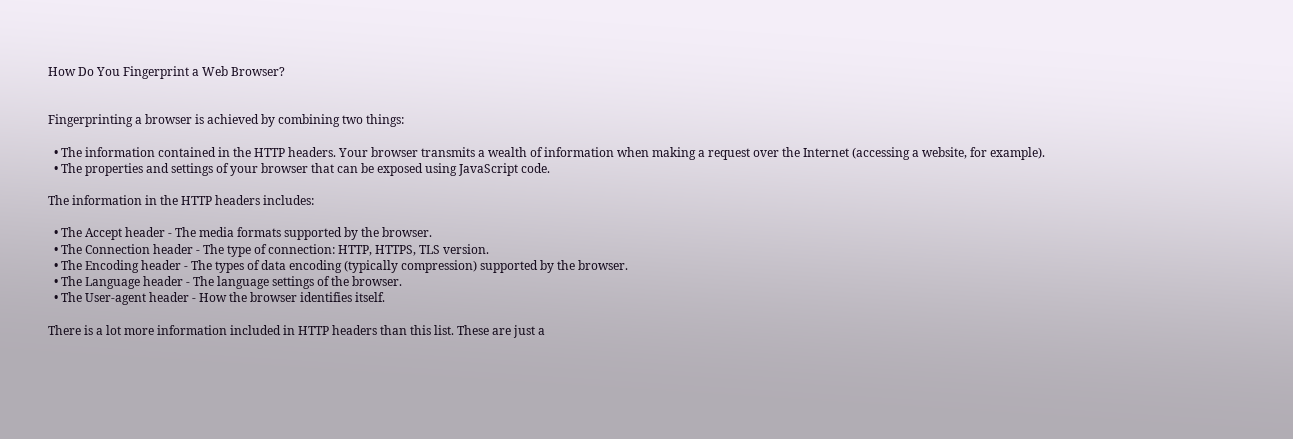How Do You Fingerprint a Web Browser?


Fingerprinting a browser is achieved by combining two things:

  • The information contained in the HTTP headers. Your browser transmits a wealth of information when making a request over the Internet (accessing a website, for example).
  • The properties and settings of your browser that can be exposed using JavaScript code.

The information in the HTTP headers includes:

  • The Accept header - The media formats supported by the browser.
  • The Connection header - The type of connection: HTTP, HTTPS, TLS version.
  • The Encoding header - The types of data encoding (typically compression) supported by the browser.
  • The Language header - The language settings of the browser.
  • The User-agent header - How the browser identifies itself.

There is a lot more information included in HTTP headers than this list. These are just a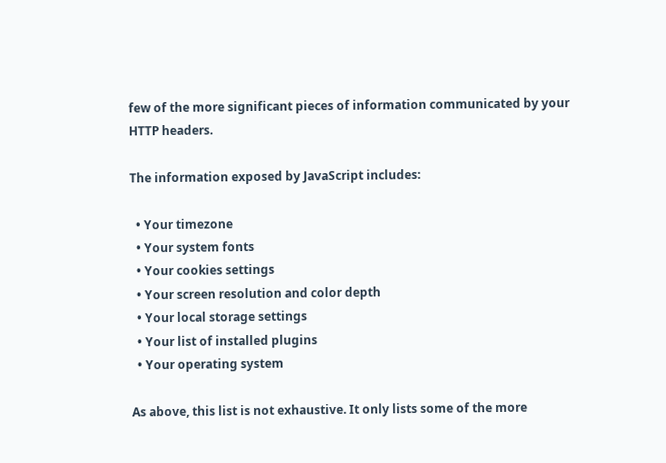few of the more significant pieces of information communicated by your HTTP headers.

The information exposed by JavaScript includes:

  • Your timezone
  • Your system fonts
  • Your cookies settings
  • Your screen resolution and color depth
  • Your local storage settings
  • Your list of installed plugins
  • Your operating system

As above, this list is not exhaustive. It only lists some of the more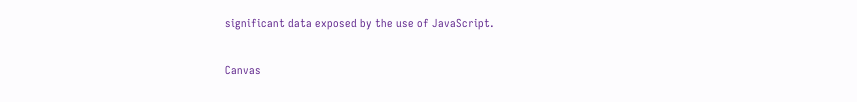significant data exposed by the use of JavaScript.

Canvas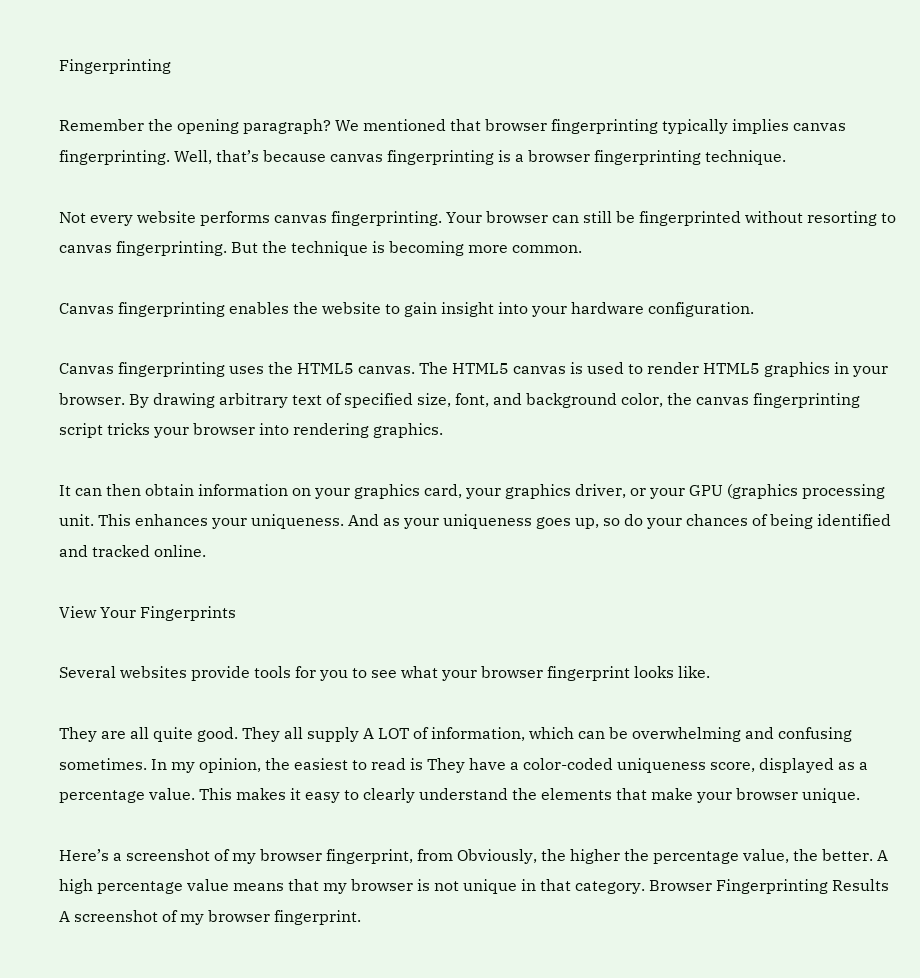Fingerprinting

Remember the opening paragraph? We mentioned that browser fingerprinting typically implies canvas fingerprinting. Well, that’s because canvas fingerprinting is a browser fingerprinting technique.

Not every website performs canvas fingerprinting. Your browser can still be fingerprinted without resorting to canvas fingerprinting. But the technique is becoming more common.

Canvas fingerprinting enables the website to gain insight into your hardware configuration.

Canvas fingerprinting uses the HTML5 canvas. The HTML5 canvas is used to render HTML5 graphics in your browser. By drawing arbitrary text of specified size, font, and background color, the canvas fingerprinting script tricks your browser into rendering graphics.

It can then obtain information on your graphics card, your graphics driver, or your GPU (graphics processing unit. This enhances your uniqueness. And as your uniqueness goes up, so do your chances of being identified and tracked online.

View Your Fingerprints

Several websites provide tools for you to see what your browser fingerprint looks like.

They are all quite good. They all supply A LOT of information, which can be overwhelming and confusing sometimes. In my opinion, the easiest to read is They have a color-coded uniqueness score, displayed as a percentage value. This makes it easy to clearly understand the elements that make your browser unique.

Here’s a screenshot of my browser fingerprint, from Obviously, the higher the percentage value, the better. A high percentage value means that my browser is not unique in that category. Browser Fingerprinting Results
A screenshot of my browser fingerprint.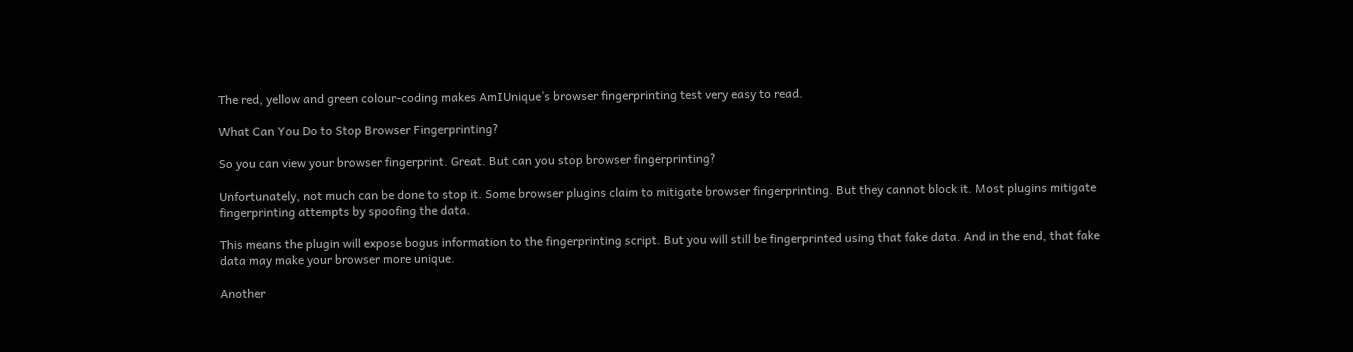The red, yellow and green colour-coding makes AmIUnique’s browser fingerprinting test very easy to read.

What Can You Do to Stop Browser Fingerprinting?

So you can view your browser fingerprint. Great. But can you stop browser fingerprinting?

Unfortunately, not much can be done to stop it. Some browser plugins claim to mitigate browser fingerprinting. But they cannot block it. Most plugins mitigate fingerprinting attempts by spoofing the data.

This means the plugin will expose bogus information to the fingerprinting script. But you will still be fingerprinted using that fake data. And in the end, that fake data may make your browser more unique.

Another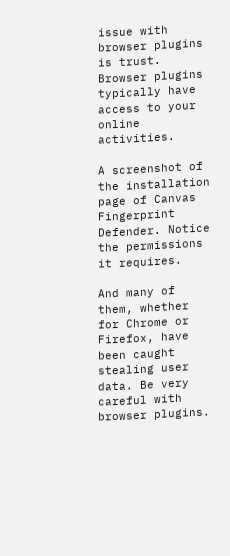issue with browser plugins is trust. Browser plugins typically have access to your online activities.

A screenshot of the installation page of Canvas Fingerprint Defender. Notice the permissions it requires.

And many of them, whether for Chrome or Firefox, have been caught stealing user data. Be very careful with browser plugins.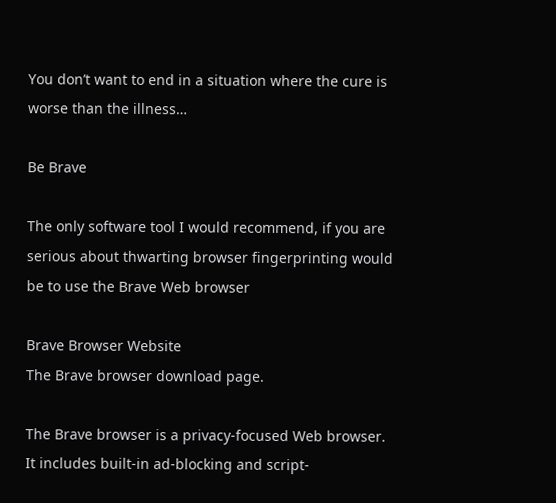You don’t want to end in a situation where the cure is worse than the illness…

Be Brave

The only software tool I would recommend, if you are serious about thwarting browser fingerprinting would be to use the Brave Web browser

Brave Browser Website
The Brave browser download page.

The Brave browser is a privacy-focused Web browser. It includes built-in ad-blocking and script-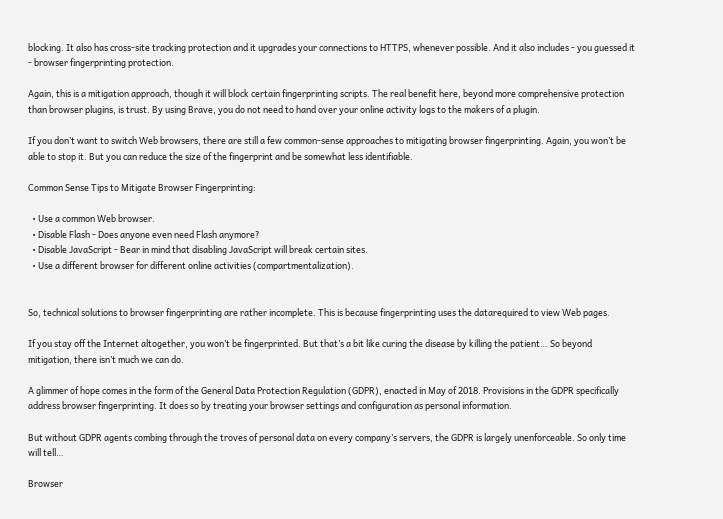blocking. It also has cross-site tracking protection and it upgrades your connections to HTTPS, whenever possible. And it also includes - you guessed it - browser fingerprinting protection.

Again, this is a mitigation approach, though it will block certain fingerprinting scripts. The real benefit here, beyond more comprehensive protection than browser plugins, is trust. By using Brave, you do not need to hand over your online activity logs to the makers of a plugin.

If you don’t want to switch Web browsers, there are still a few common-sense approaches to mitigating browser fingerprinting. Again, you won’t be able to stop it. But you can reduce the size of the fingerprint and be somewhat less identifiable.

Common Sense Tips to Mitigate Browser Fingerprinting:

  • Use a common Web browser.
  • Disable Flash - Does anyone even need Flash anymore?
  • Disable JavaScript - Bear in mind that disabling JavaScript will break certain sites.
  • Use a different browser for different online activities (compartmentalization).


So, technical solutions to browser fingerprinting are rather incomplete. This is because fingerprinting uses the datarequired to view Web pages.

If you stay off the Internet altogether, you won’t be fingerprinted. But that’s a bit like curing the disease by killing the patient… So beyond mitigation, there isn’t much we can do.

A glimmer of hope comes in the form of the General Data Protection Regulation (GDPR), enacted in May of 2018. Provisions in the GDPR specifically address browser fingerprinting. It does so by treating your browser settings and configuration as personal information.

But without GDPR agents combing through the troves of personal data on every company’s servers, the GDPR is largely unenforceable. So only time will tell…

Browser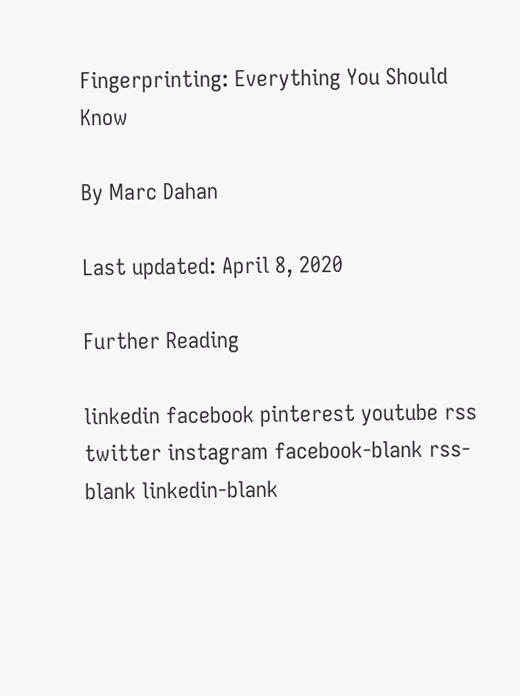Fingerprinting: Everything You Should Know

By Marc Dahan

Last updated: April 8, 2020

Further Reading

linkedin facebook pinterest youtube rss twitter instagram facebook-blank rss-blank linkedin-blank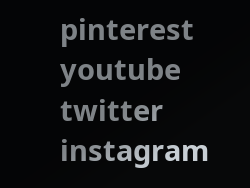pinterest youtube twitter instagram